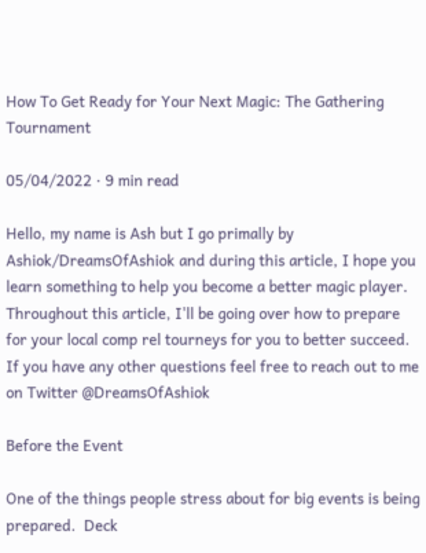How To Get Ready for Your Next Magic: The Gathering Tournament

05/04/2022 · 9 min read

Hello, my name is Ash but I go primally by Ashiok/DreamsOfAshiok and during this article, I hope you learn something to help you become a better magic player. Throughout this article, I'll be going over how to prepare for your local comp rel tourneys for you to better succeed. If you have any other questions feel free to reach out to me on Twitter @DreamsOfAshiok

Before the Event

One of the things people stress about for big events is being prepared.  Deck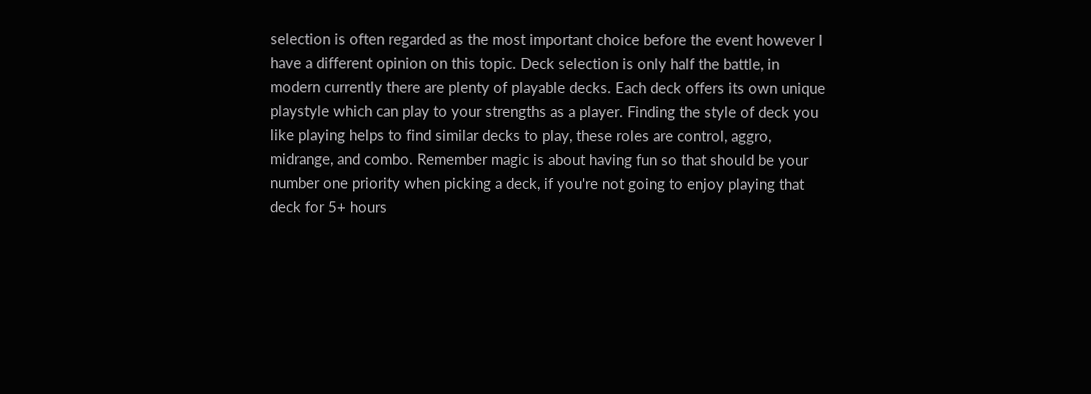selection is often regarded as the most important choice before the event however I have a different opinion on this topic. Deck selection is only half the battle, in modern currently there are plenty of playable decks. Each deck offers its own unique playstyle which can play to your strengths as a player. Finding the style of deck you like playing helps to find similar decks to play, these roles are control, aggro, midrange, and combo. Remember magic is about having fun so that should be your number one priority when picking a deck, if you're not going to enjoy playing that deck for 5+ hours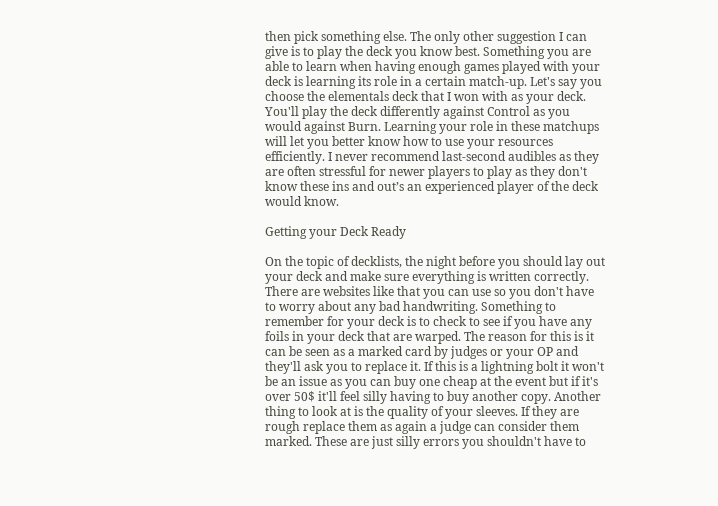then pick something else. The only other suggestion I can give is to play the deck you know best. Something you are able to learn when having enough games played with your deck is learning its role in a certain match-up. Let's say you choose the elementals deck that I won with as your deck. You'll play the deck differently against Control as you would against Burn. Learning your role in these matchups will let you better know how to use your resources efficiently. I never recommend last-second audibles as they are often stressful for newer players to play as they don't know these ins and out’s an experienced player of the deck would know.

Getting your Deck Ready

On the topic of decklists, the night before you should lay out your deck and make sure everything is written correctly. There are websites like that you can use so you don't have to worry about any bad handwriting. Something to remember for your deck is to check to see if you have any foils in your deck that are warped. The reason for this is it can be seen as a marked card by judges or your OP and they'll ask you to replace it. If this is a lightning bolt it won't be an issue as you can buy one cheap at the event but if it's over 50$ it'll feel silly having to buy another copy. Another thing to look at is the quality of your sleeves. If they are rough replace them as again a judge can consider them marked. These are just silly errors you shouldn't have to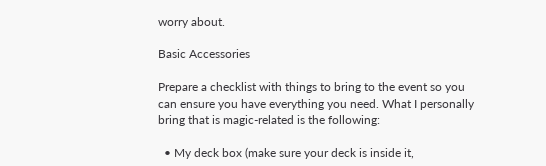worry about.

Basic Accessories

Prepare a checklist with things to bring to the event so you can ensure you have everything you need. What I personally bring that is magic-related is the following:

  • My deck box (make sure your deck is inside it,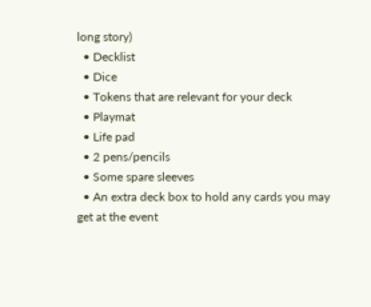long story)
  • Decklist
  • Dice
  • Tokens that are relevant for your deck
  • Playmat
  • Life pad
  • 2 pens/pencils
  • Some spare sleeves
  • An extra deck box to hold any cards you may get at the event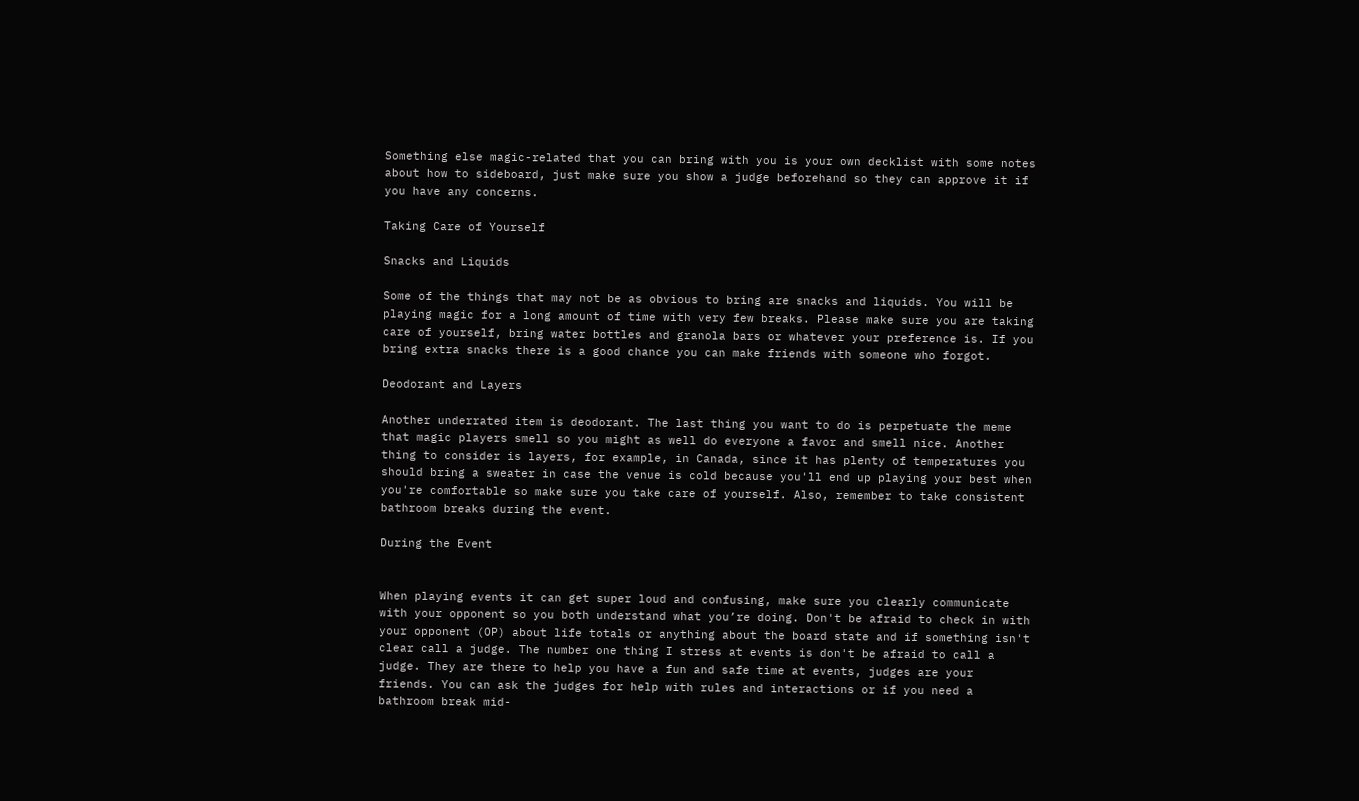Something else magic-related that you can bring with you is your own decklist with some notes about how to sideboard, just make sure you show a judge beforehand so they can approve it if you have any concerns.

Taking Care of Yourself

Snacks and Liquids

Some of the things that may not be as obvious to bring are snacks and liquids. You will be playing magic for a long amount of time with very few breaks. Please make sure you are taking care of yourself, bring water bottles and granola bars or whatever your preference is. If you bring extra snacks there is a good chance you can make friends with someone who forgot.

Deodorant and Layers

Another underrated item is deodorant. The last thing you want to do is perpetuate the meme that magic players smell so you might as well do everyone a favor and smell nice. Another thing to consider is layers, for example, in Canada, since it has plenty of temperatures you should bring a sweater in case the venue is cold because you'll end up playing your best when you're comfortable so make sure you take care of yourself. Also, remember to take consistent bathroom breaks during the event.

During the Event


When playing events it can get super loud and confusing, make sure you clearly communicate with your opponent so you both understand what you’re doing. Don't be afraid to check in with your opponent (OP) about life totals or anything about the board state and if something isn't clear call a judge. The number one thing I stress at events is don't be afraid to call a judge. They are there to help you have a fun and safe time at events, judges are your friends. You can ask the judges for help with rules and interactions or if you need a bathroom break mid-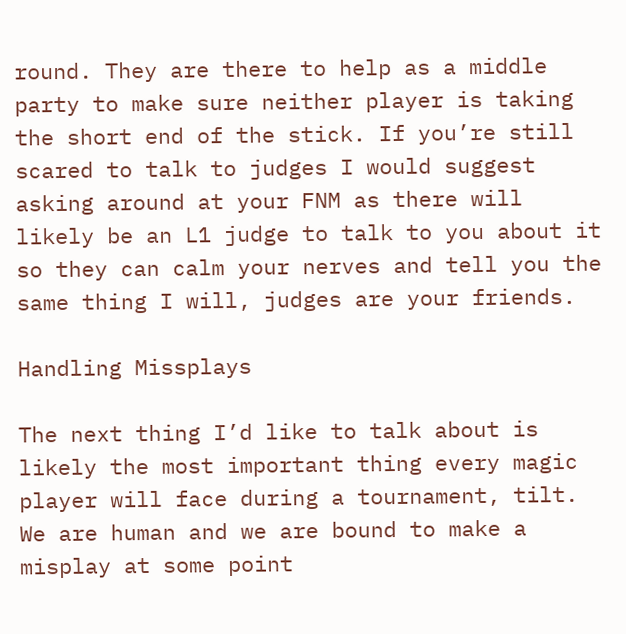round. They are there to help as a middle party to make sure neither player is taking the short end of the stick. If you’re still scared to talk to judges I would suggest asking around at your FNM as there will likely be an L1 judge to talk to you about it so they can calm your nerves and tell you the same thing I will, judges are your friends.

Handling Missplays

The next thing I’d like to talk about is likely the most important thing every magic player will face during a tournament, tilt. We are human and we are bound to make a misplay at some point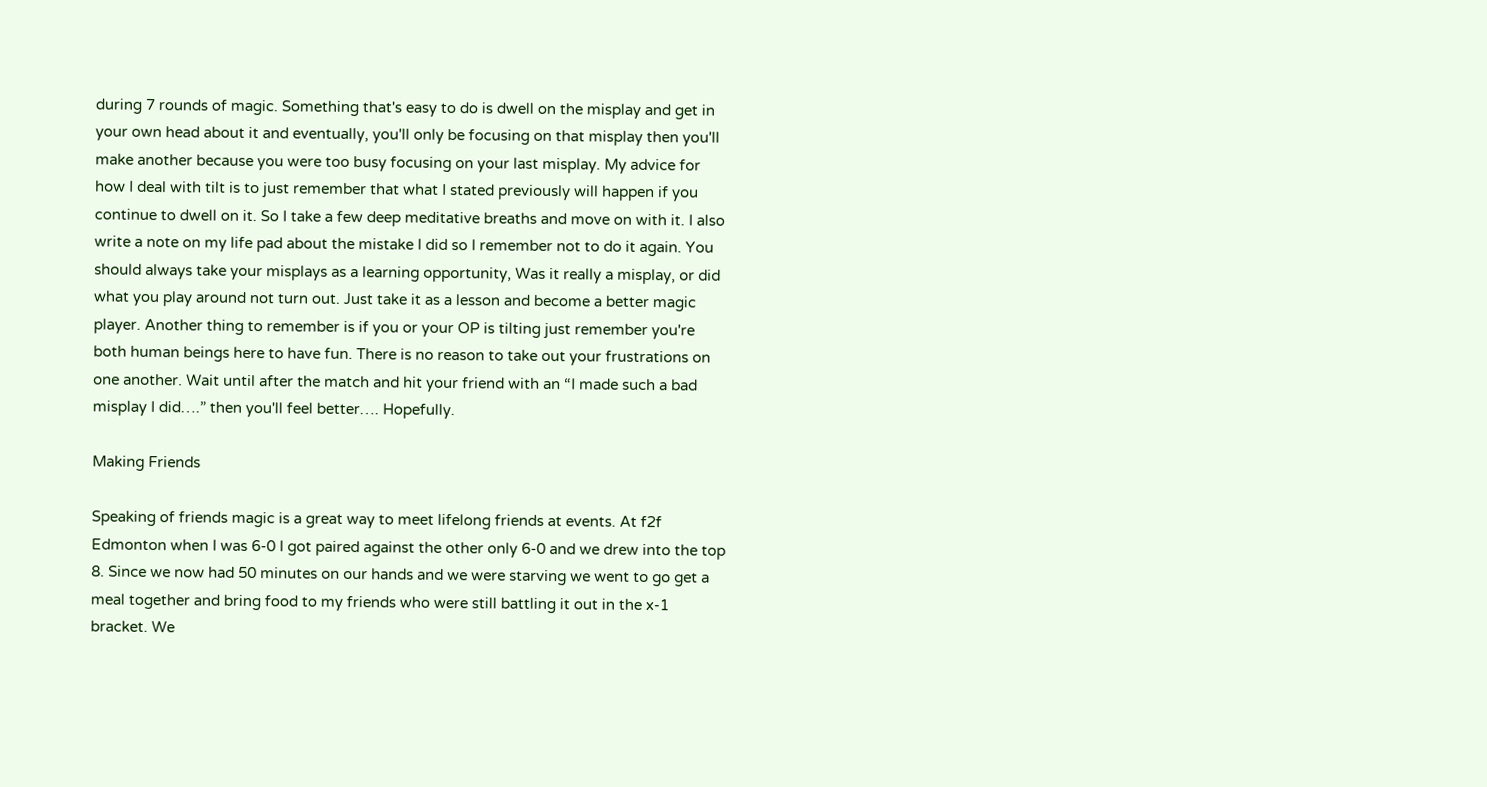during 7 rounds of magic. Something that's easy to do is dwell on the misplay and get in your own head about it and eventually, you'll only be focusing on that misplay then you'll make another because you were too busy focusing on your last misplay. My advice for how I deal with tilt is to just remember that what I stated previously will happen if you continue to dwell on it. So I take a few deep meditative breaths and move on with it. I also write a note on my life pad about the mistake I did so I remember not to do it again. You should always take your misplays as a learning opportunity, Was it really a misplay, or did what you play around not turn out. Just take it as a lesson and become a better magic player. Another thing to remember is if you or your OP is tilting just remember you're both human beings here to have fun. There is no reason to take out your frustrations on one another. Wait until after the match and hit your friend with an “I made such a bad misplay I did….” then you'll feel better…. Hopefully.

Making Friends

Speaking of friends magic is a great way to meet lifelong friends at events. At f2f Edmonton when I was 6-0 I got paired against the other only 6-0 and we drew into the top 8. Since we now had 50 minutes on our hands and we were starving we went to go get a meal together and bring food to my friends who were still battling it out in the x-1 bracket. We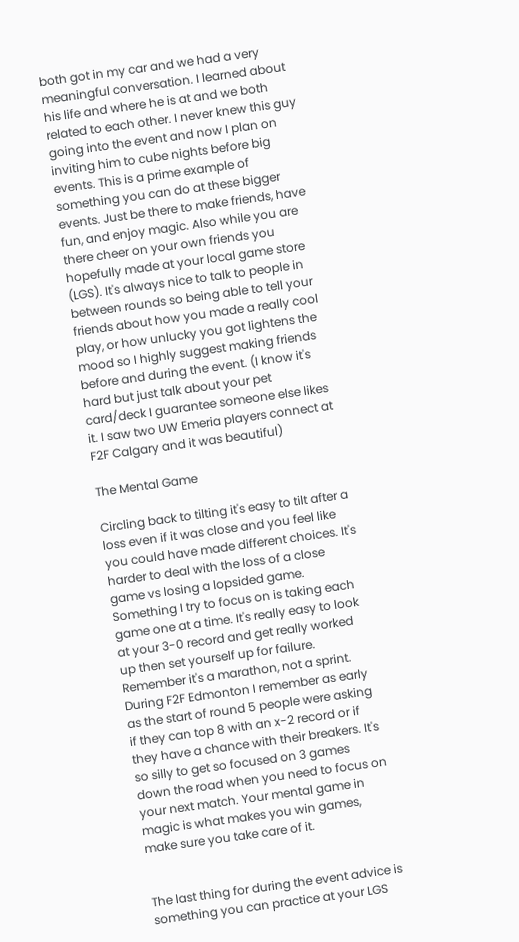both got in my car and we had a very meaningful conversation. I learned about his life and where he is at and we both related to each other. I never knew this guy going into the event and now I plan on inviting him to cube nights before big events. This is a prime example of something you can do at these bigger events. Just be there to make friends, have fun, and enjoy magic. Also while you are there cheer on your own friends you hopefully made at your local game store (LGS). It's always nice to talk to people in between rounds so being able to tell your friends about how you made a really cool play, or how unlucky you got lightens the mood so I highly suggest making friends before and during the event. (I know it's hard but just talk about your pet card/deck I guarantee someone else likes it. I saw two UW Emeria players connect at F2F Calgary and it was beautiful)

The Mental Game

Circling back to tilting it's easy to tilt after a loss even if it was close and you feel like you could have made different choices. It's harder to deal with the loss of a close game vs losing a lopsided game. Something I try to focus on is taking each game one at a time. It's really easy to look at your 3-0 record and get really worked up then set yourself up for failure. Remember it's a marathon, not a sprint. During F2F Edmonton I remember as early as the start of round 5 people were asking if they can top 8 with an x-2 record or if they have a chance with their breakers. It's so silly to get so focused on 3 games down the road when you need to focus on your next match. Your mental game in magic is what makes you win games, make sure you take care of it.


The last thing for during the event advice is something you can practice at your LGS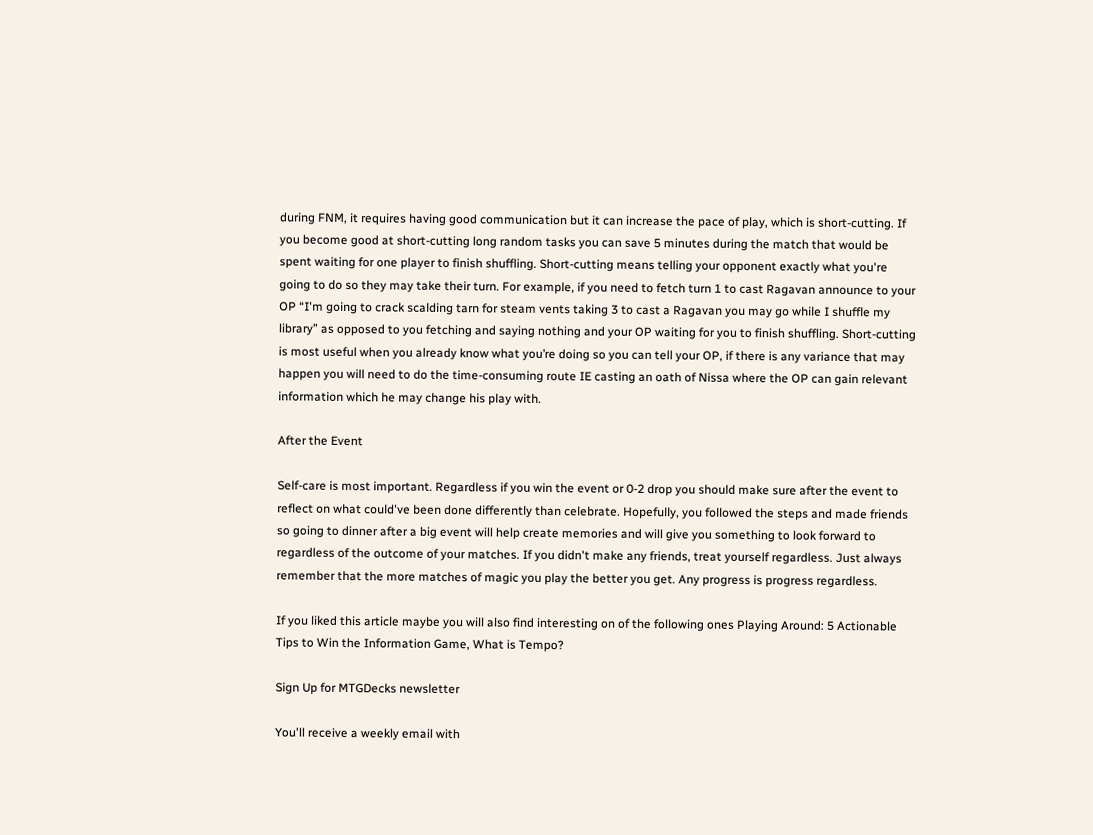during FNM, it requires having good communication but it can increase the pace of play, which is short-cutting. If you become good at short-cutting long random tasks you can save 5 minutes during the match that would be spent waiting for one player to finish shuffling. Short-cutting means telling your opponent exactly what you're going to do so they may take their turn. For example, if you need to fetch turn 1 to cast Ragavan announce to your OP “I'm going to crack scalding tarn for steam vents taking 3 to cast a Ragavan you may go while I shuffle my library” as opposed to you fetching and saying nothing and your OP waiting for you to finish shuffling. Short-cutting is most useful when you already know what you’re doing so you can tell your OP, if there is any variance that may happen you will need to do the time-consuming route IE casting an oath of Nissa where the OP can gain relevant information which he may change his play with.

After the Event

Self-care is most important. Regardless if you win the event or 0-2 drop you should make sure after the event to reflect on what could've been done differently than celebrate. Hopefully, you followed the steps and made friends so going to dinner after a big event will help create memories and will give you something to look forward to regardless of the outcome of your matches. If you didn't make any friends, treat yourself regardless. Just always remember that the more matches of magic you play the better you get. Any progress is progress regardless.

If you liked this article maybe you will also find interesting on of the following ones Playing Around: 5 Actionable Tips to Win the Information Game, What is Tempo?

Sign Up for MTGDecks newsletter

You'll receive a weekly email with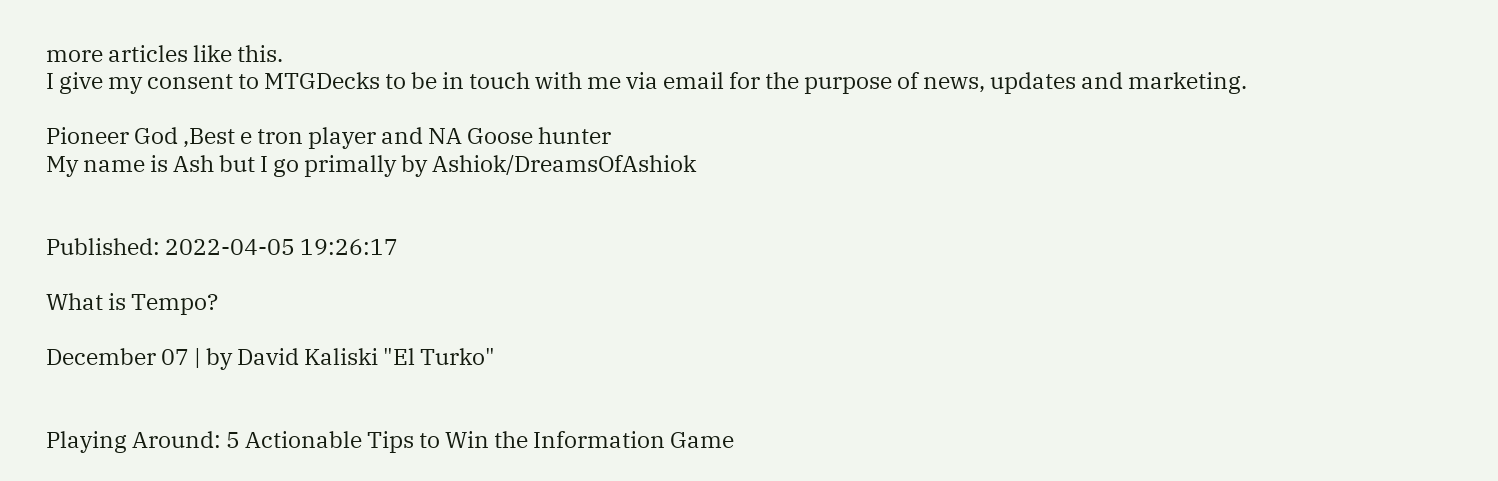more articles like this.
I give my consent to MTGDecks to be in touch with me via email for the purpose of news, updates and marketing.

Pioneer God ,Best e tron player and NA Goose hunter
My name is Ash but I go primally by Ashiok/DreamsOfAshiok


Published: 2022-04-05 19:26:17

What is Tempo?

December 07 | by David Kaliski "El Turko"


Playing Around: 5 Actionable Tips to Win the Information Game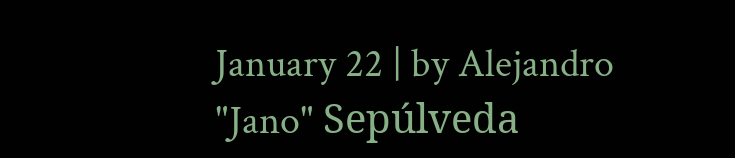January 22 | by Alejandro "Jano" Sepúlveda